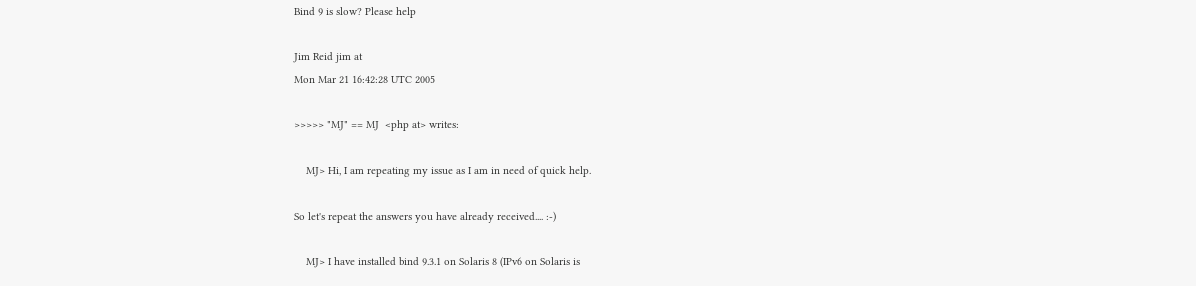Bind 9 is slow? Please help

Jim Reid jim at
Mon Mar 21 16:42:28 UTC 2005

>>>>> "MJ" == MJ  <php at> writes:

    MJ> Hi, I am repeating my issue as I am in need of quick help.

So let's repeat the answers you have already received.... :-)

    MJ> I have installed bind 9.3.1 on Solaris 8 (IPv6 on Solaris is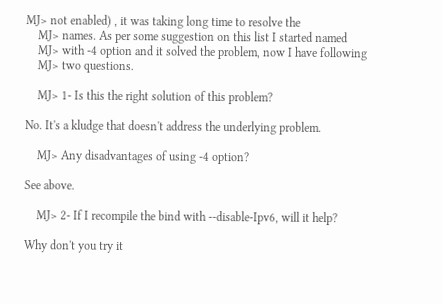MJ> not enabled) , it was taking long time to resolve the
    MJ> names. As per some suggestion on this list I started named
    MJ> with -4 option and it solved the problem, now I have following
    MJ> two questions.

    MJ> 1- Is this the right solution of this problem?

No. It's a kludge that doesn't address the underlying problem.

    MJ> Any disadvantages of using -4 option?

See above.

    MJ> 2- If I recompile the bind with --disable-Ipv6, will it help?

Why don't you try it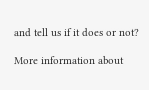and tell us if it does or not?

More information about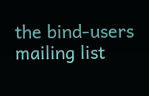the bind-users mailing list